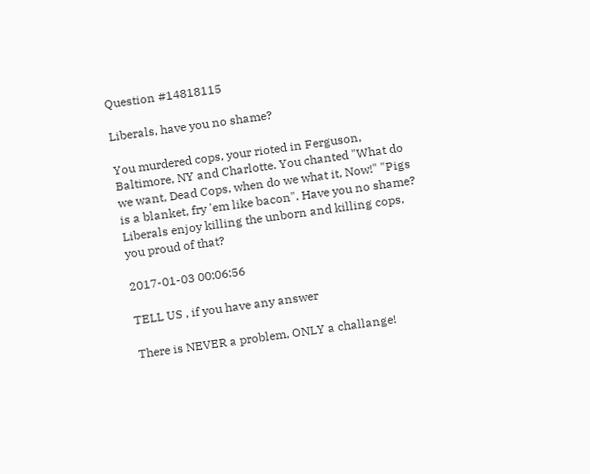Question #14818115

Liberals, have you no shame?

You murdered cops, your rioted in Ferguson, Baltimore, NY and Charlotte. You chanted "What do we want, Dead Cops, when do we what it, Now!" "Pigs is a blanket, fry 'em like bacon". Have you no shame? Liberals enjoy killing the unborn and killing cops, you proud of that?

2017-01-03 00:06:56

TELL US , if you have any answer

There is NEVER a problem, ONLY a challange!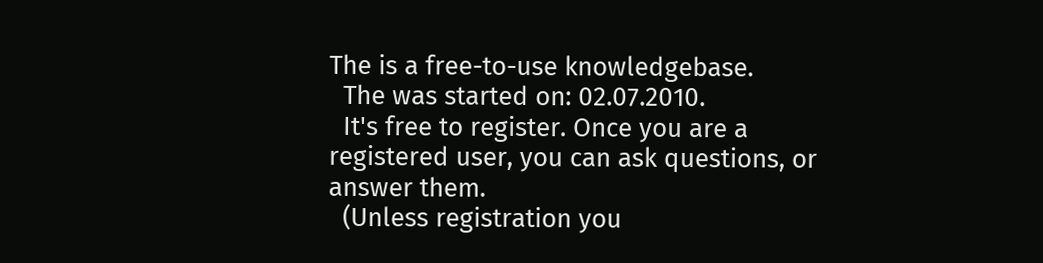The is a free-to-use knowledgebase.
  The was started on: 02.07.2010.
  It's free to register. Once you are a registered user, you can ask questions, or answer them.
  (Unless registration you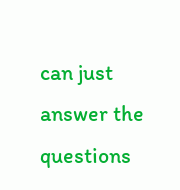can just answer the questions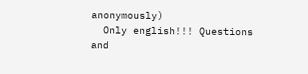anonymously)
  Only english!!! Questions and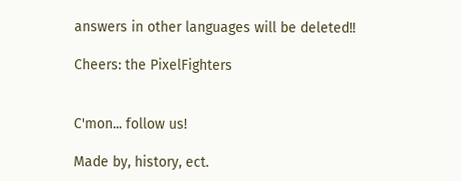answers in other languages will be deleted!!

Cheers: the PixelFighters


C'mon... follow us!

Made by, history, ect.